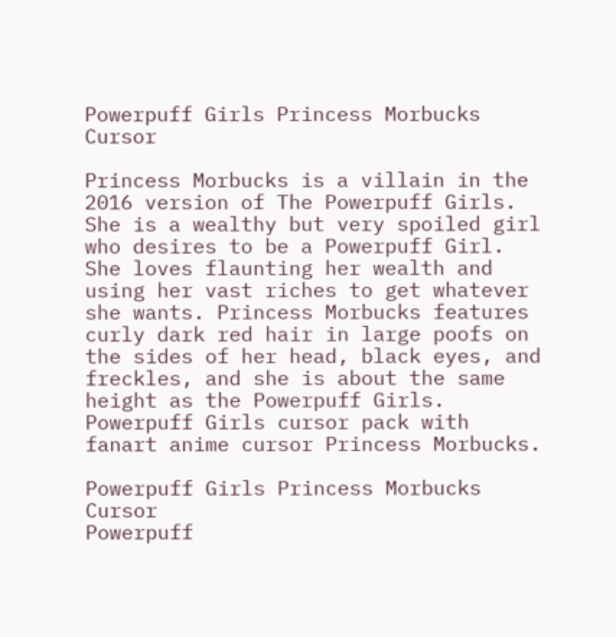Powerpuff Girls Princess Morbucks Cursor

Princess Morbucks is a villain in the 2016 version of The Powerpuff Girls. She is a wealthy but very spoiled girl who desires to be a Powerpuff Girl. She loves flaunting her wealth and using her vast riches to get whatever she wants. Princess Morbucks features curly dark red hair in large poofs on the sides of her head, black eyes, and freckles, and she is about the same height as the Powerpuff Girls. Powerpuff Girls cursor pack with fanart anime cursor Princess Morbucks.

Powerpuff Girls Princess Morbucks Cursor
Powerpuff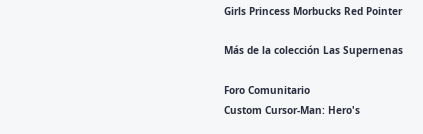Girls Princess Morbucks Red Pointer

Más de la colección Las Supernenas

Foro Comunitario
Custom Cursor-Man: Hero's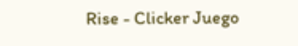Rise - Clicker Juego